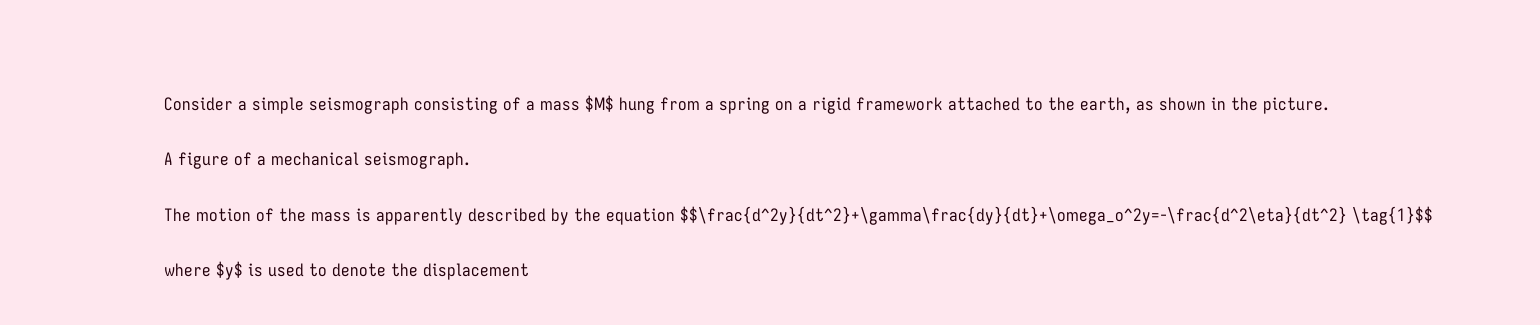Consider a simple seismograph consisting of a mass $M$ hung from a spring on a rigid framework attached to the earth, as shown in the picture.

A figure of a mechanical seismograph.

The motion of the mass is apparently described by the equation $$\frac{d^2y}{dt^2}+\gamma\frac{dy}{dt}+\omega_o^2y=-\frac{d^2\eta}{dt^2} \tag{1}$$

where $y$ is used to denote the displacement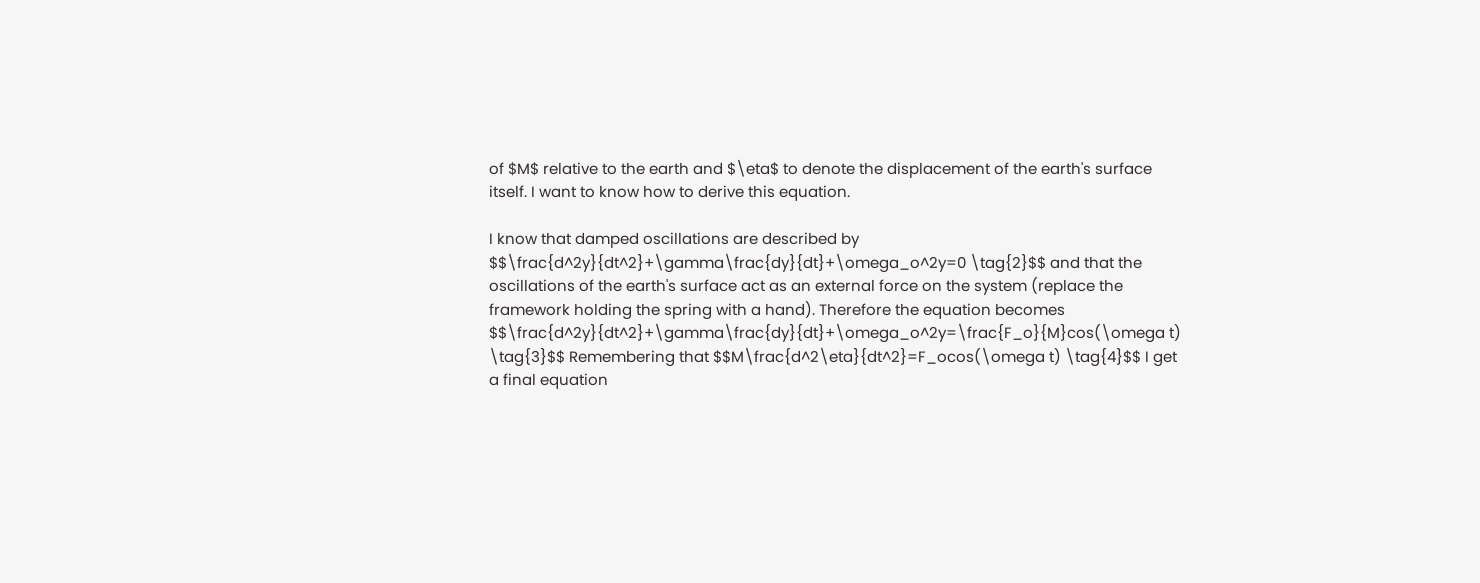of $M$ relative to the earth and $\eta$ to denote the displacement of the earth's surface itself. I want to know how to derive this equation.

I know that damped oscillations are described by $$\frac{d^2y}{dt^2}+\gamma\frac{dy}{dt}+\omega_o^2y=0 \tag{2}$$ and that the oscillations of the earth's surface act as an external force on the system (replace the framework holding the spring with a hand). Therefore the equation becomes $$\frac{d^2y}{dt^2}+\gamma\frac{dy}{dt}+\omega_o^2y=\frac{F_o}{M}cos(\omega t) \tag{3}$$ Remembering that $$M\frac{d^2\eta}{dt^2}=F_ocos(\omega t) \tag{4}$$ I get a final equation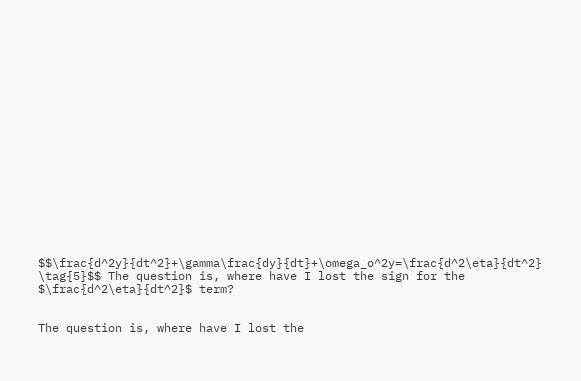$$\frac{d^2y}{dt^2}+\gamma\frac{dy}{dt}+\omega_o^2y=\frac{d^2\eta}{dt^2} \tag{5}$$ The question is, where have I lost the sign for the $\frac{d^2\eta}{dt^2}$ term?


The question is, where have I lost the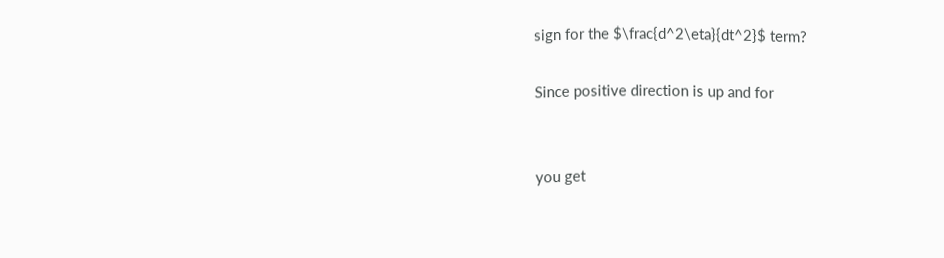sign for the $\frac{d^2\eta}{dt^2}$ term?

Since positive direction is up and for


you get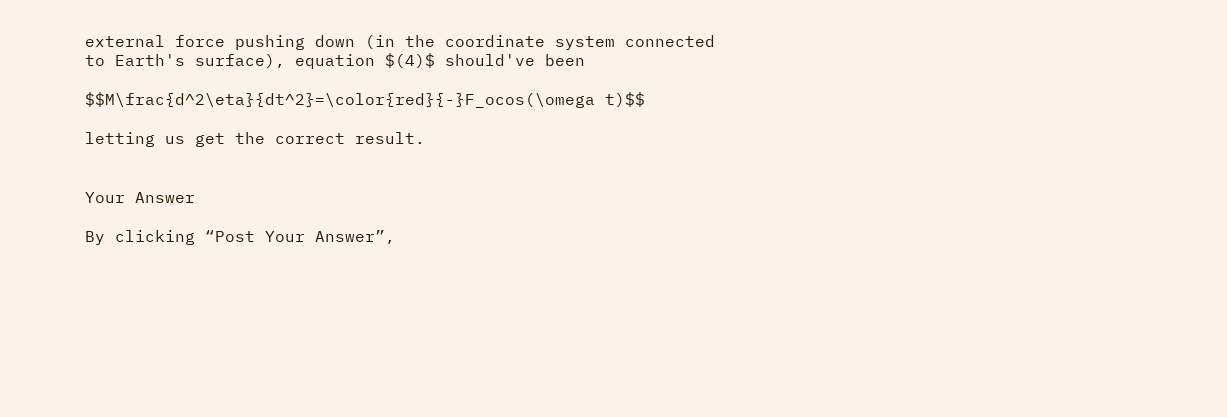external force pushing down (in the coordinate system connected to Earth's surface), equation $(4)$ should've been

$$M\frac{d^2\eta}{dt^2}=\color{red}{-}F_ocos(\omega t)$$

letting us get the correct result.


Your Answer

By clicking “Post Your Answer”,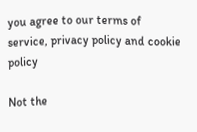you agree to our terms of service, privacy policy and cookie policy

Not the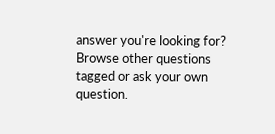answer you're looking for? Browse other questions tagged or ask your own question.